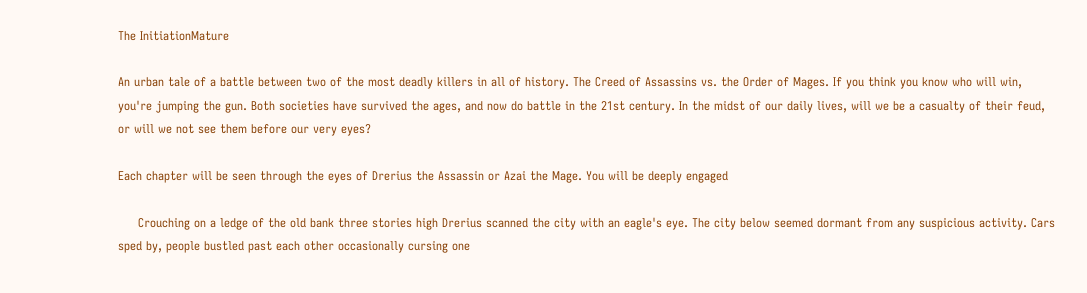The InitiationMature

An urban tale of a battle between two of the most deadly killers in all of history. The Creed of Assassins vs. the Order of Mages. If you think you know who will win, you're jumping the gun. Both societies have survived the ages, and now do battle in the 21st century. In the midst of our daily lives, will we be a casualty of their feud, or will we not see them before our very eyes?

Each chapter will be seen through the eyes of Drerius the Assassin or Azai the Mage. You will be deeply engaged

     Crouching on a ledge of the old bank three stories high Drerius scanned the city with an eagle's eye. The city below seemed dormant from any suspicious activity. Cars sped by, people bustled past each other occasionally cursing one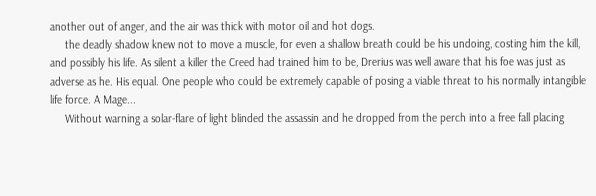another out of anger, and the air was thick with motor oil and hot dogs.
     the deadly shadow knew not to move a muscle, for even a shallow breath could be his undoing, costing him the kill, and possibly his life. As silent a killer the Creed had trained him to be, Drerius was well aware that his foe was just as adverse as he. His equal. One people who could be extremely capable of posing a viable threat to his normally intangible life force. A Mage...
     Without warning a solar-flare of light blinded the assassin and he dropped from the perch into a free fall placing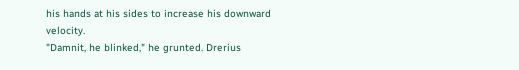his hands at his sides to increase his downward velocity.
"Damnit, he blinked," he grunted. Drerius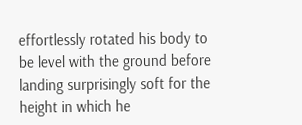effortlessly rotated his body to be level with the ground before landing surprisingly soft for the height in which he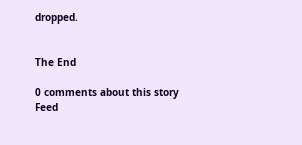dropped.


The End

0 comments about this story Feed